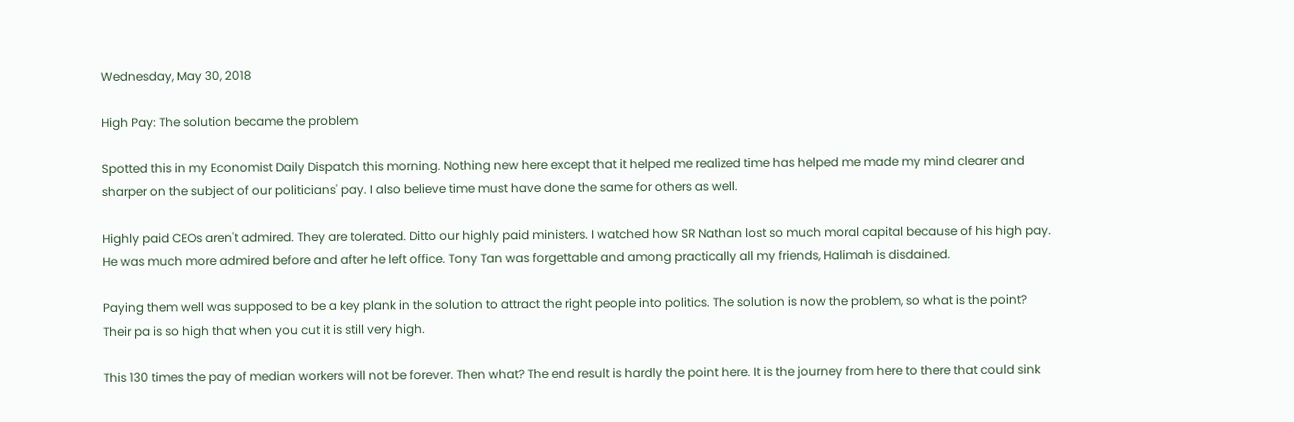Wednesday, May 30, 2018

High Pay: The solution became the problem

Spotted this in my Economist Daily Dispatch this morning. Nothing new here except that it helped me realized time has helped me made my mind clearer and sharper on the subject of our politicians' pay. I also believe time must have done the same for others as well.

Highly paid CEOs aren't admired. They are tolerated. Ditto our highly paid ministers. I watched how SR Nathan lost so much moral capital because of his high pay. He was much more admired before and after he left office. Tony Tan was forgettable and among practically all my friends, Halimah is disdained.

Paying them well was supposed to be a key plank in the solution to attract the right people into politics. The solution is now the problem, so what is the point? Their pa is so high that when you cut it is still very high.

This 130 times the pay of median workers will not be forever. Then what? The end result is hardly the point here. It is the journey from here to there that could sink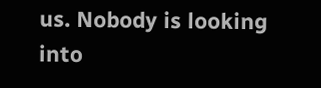us. Nobody is looking into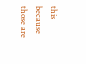this because those are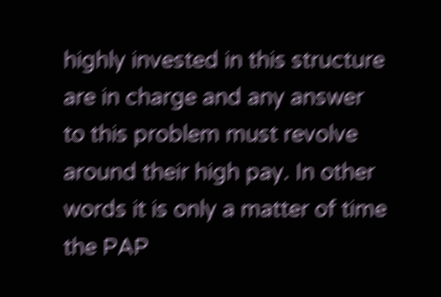highly invested in this structure are in charge and any answer to this problem must revolve around their high pay. In other words it is only a matter of time the PAP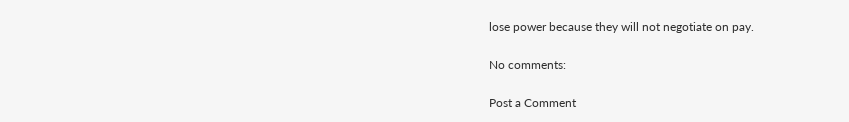lose power because they will not negotiate on pay.

No comments:

Post a Comment